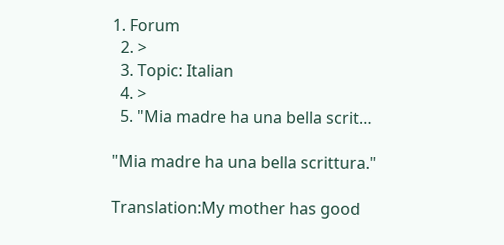1. Forum
  2. >
  3. Topic: Italian
  4. >
  5. "Mia madre ha una bella scrit…

"Mia madre ha una bella scrittura."

Translation:My mother has good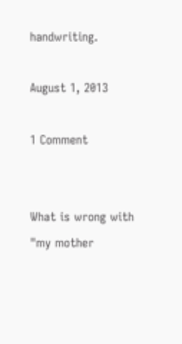handwriting.

August 1, 2013

1 Comment


What is wrong with "my mother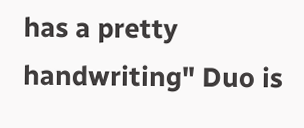has a pretty handwriting" Duo is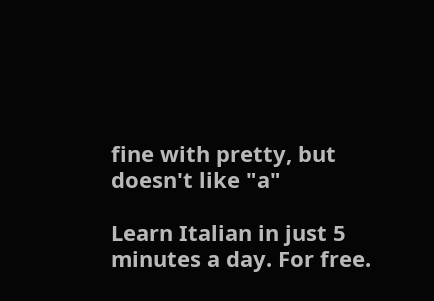fine with pretty, but doesn't like "a"

Learn Italian in just 5 minutes a day. For free.